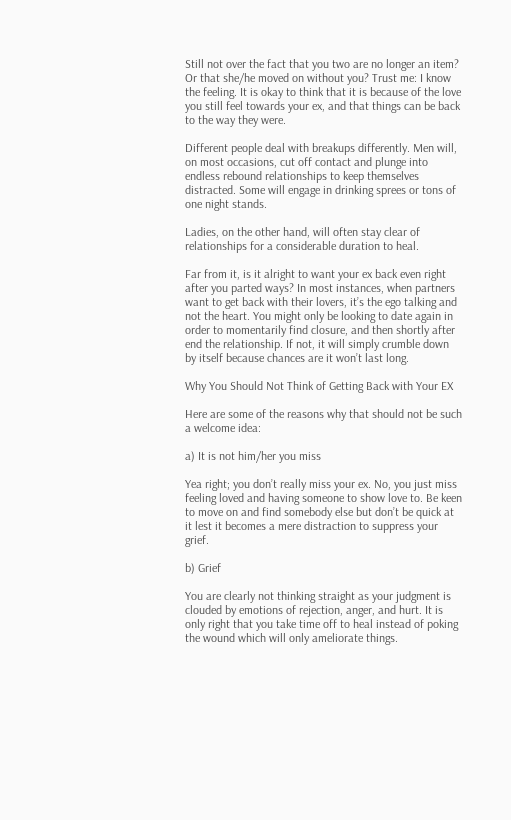Still not over the fact that you two are no longer an item? Or that she/he moved on without you? Trust me: I know the feeling. It is okay to think that it is because of the love you still feel towards your ex, and that things can be back to the way they were.

Different people deal with breakups differently. Men will, on most occasions, cut off contact and plunge into endless rebound relationships to keep themselves distracted. Some will engage in drinking sprees or tons of one night stands.

Ladies, on the other hand, will often stay clear of relationships for a considerable duration to heal.

Far from it, is it alright to want your ex back even right after you parted ways? In most instances, when partners want to get back with their lovers, it’s the ego talking and not the heart. You might only be looking to date again in order to momentarily find closure, and then shortly after end the relationship. If not, it will simply crumble down by itself because chances are it won’t last long.

Why You Should Not Think of Getting Back with Your EX

Here are some of the reasons why that should not be such a welcome idea:

a) It is not him/her you miss

Yea right; you don’t really miss your ex. No, you just miss feeling loved and having someone to show love to. Be keen to move on and find somebody else but don’t be quick at it lest it becomes a mere distraction to suppress your grief.

b) Grief

You are clearly not thinking straight as your judgment is clouded by emotions of rejection, anger, and hurt. It is only right that you take time off to heal instead of poking the wound which will only ameliorate things.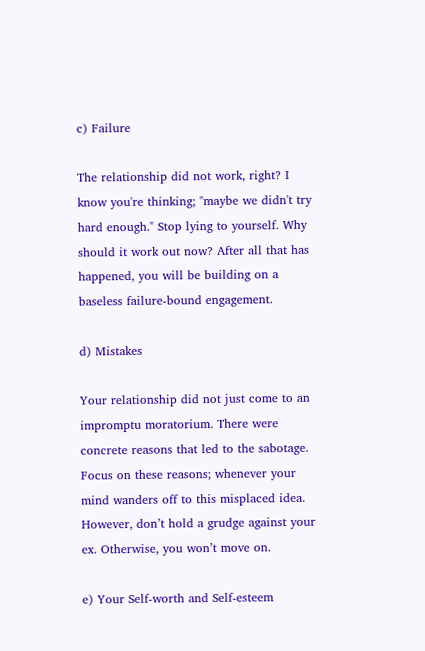c) Failure

The relationship did not work, right? I know you're thinking; "maybe we didn't try hard enough." Stop lying to yourself. Why should it work out now? After all that has happened, you will be building on a baseless failure-bound engagement.

d) Mistakes

Your relationship did not just come to an impromptu moratorium. There were concrete reasons that led to the sabotage. Focus on these reasons; whenever your mind wanders off to this misplaced idea. However, don’t hold a grudge against your ex. Otherwise, you won’t move on.

e) Your Self-worth and Self-esteem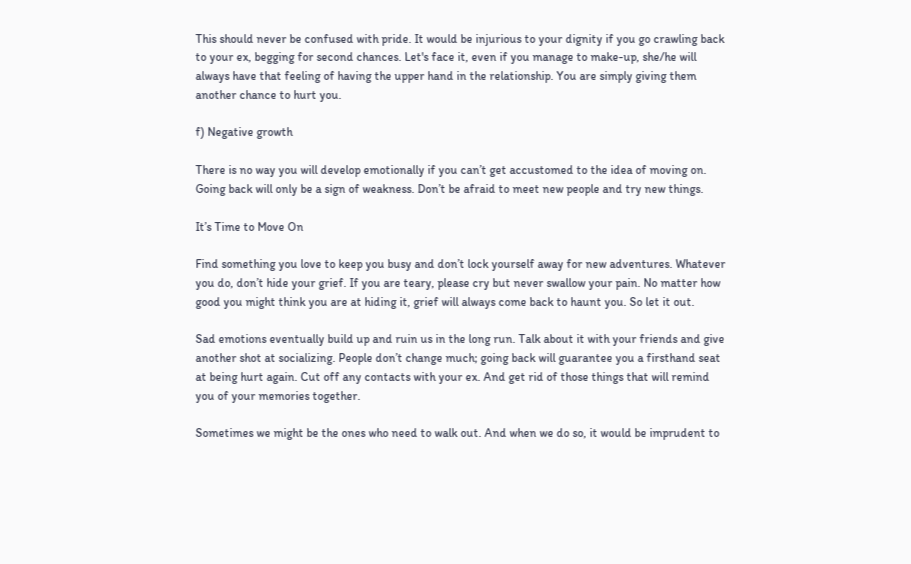This should never be confused with pride. It would be injurious to your dignity if you go crawling back to your ex, begging for second chances. Let's face it, even if you manage to make-up, she/he will always have that feeling of having the upper hand in the relationship. You are simply giving them another chance to hurt you.

f) Negative growth

There is no way you will develop emotionally if you can’t get accustomed to the idea of moving on. Going back will only be a sign of weakness. Don’t be afraid to meet new people and try new things.

It’s Time to Move On

Find something you love to keep you busy and don’t lock yourself away for new adventures. Whatever you do, don’t hide your grief. If you are teary, please cry but never swallow your pain. No matter how good you might think you are at hiding it, grief will always come back to haunt you. So let it out.

Sad emotions eventually build up and ruin us in the long run. Talk about it with your friends and give another shot at socializing. People don’t change much; going back will guarantee you a firsthand seat at being hurt again. Cut off any contacts with your ex. And get rid of those things that will remind you of your memories together.

Sometimes we might be the ones who need to walk out. And when we do so, it would be imprudent to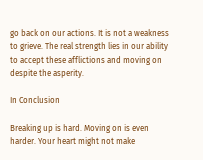go back on our actions. It is not a weakness to grieve. The real strength lies in our ability to accept these afflictions and moving on despite the asperity.

In Conclusion

Breaking up is hard. Moving on is even harder. Your heart might not make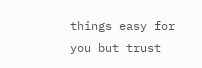things easy for you but trust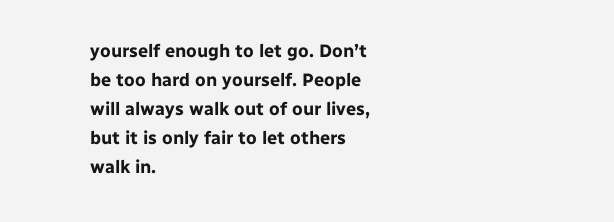yourself enough to let go. Don’t be too hard on yourself. People will always walk out of our lives, but it is only fair to let others walk in.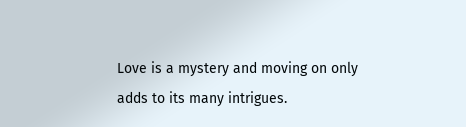Love is a mystery and moving on only adds to its many intrigues.